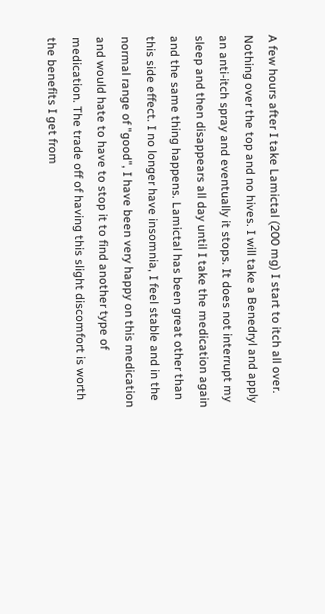A few hours after I take Lamictal (200 mg) I start to itch all over. Nothing over the top and no hives. I will take a Benedryl and apply an anti-itch spray and eventually it stops. It does not interrupt my sleep and then disappears all day until I take the medication again and the same thing happens. Lamictal has been great other than this side effect. I no longer have insomnia, I feel stable and in the normal range of "good", I have been very happy on this medication and would hate to have to stop it to find another type of medication. The trade off of having this slight discomfort is worth the benefits I get from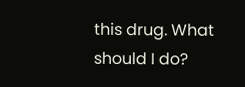this drug. What should I do?